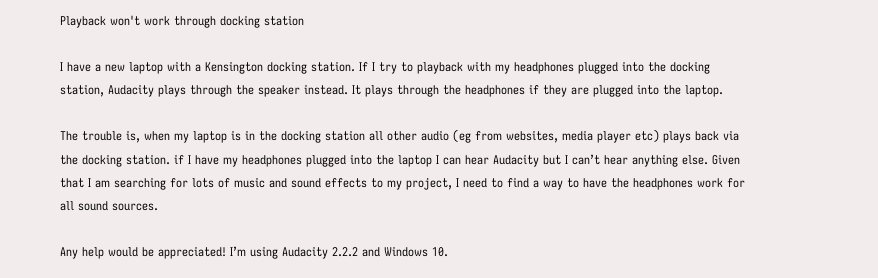Playback won't work through docking station

I have a new laptop with a Kensington docking station. If I try to playback with my headphones plugged into the docking station, Audacity plays through the speaker instead. It plays through the headphones if they are plugged into the laptop.

The trouble is, when my laptop is in the docking station all other audio (eg from websites, media player etc) plays back via the docking station. if I have my headphones plugged into the laptop I can hear Audacity but I can’t hear anything else. Given that I am searching for lots of music and sound effects to my project, I need to find a way to have the headphones work for all sound sources.

Any help would be appreciated! I’m using Audacity 2.2.2 and Windows 10.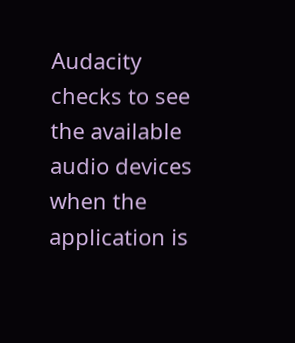Audacity checks to see the available audio devices when the application is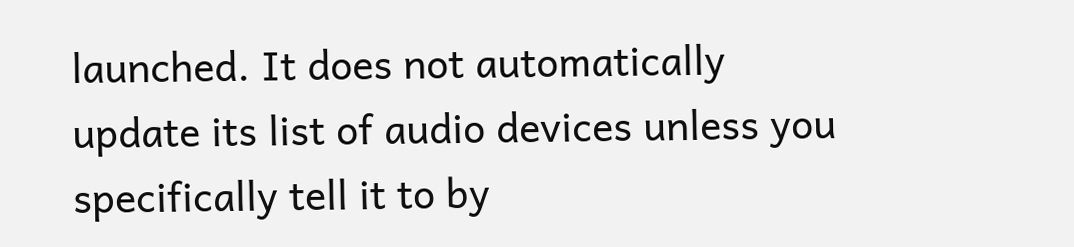launched. It does not automatically update its list of audio devices unless you specifically tell it to by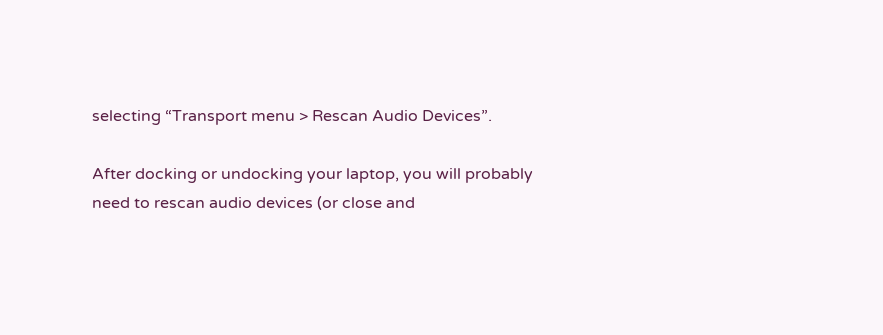selecting “Transport menu > Rescan Audio Devices”.

After docking or undocking your laptop, you will probably need to rescan audio devices (or close and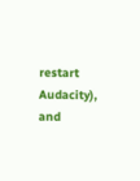restart Audacity), and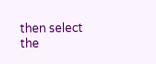then select the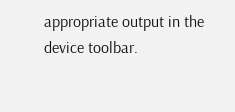appropriate output in the device toolbar.